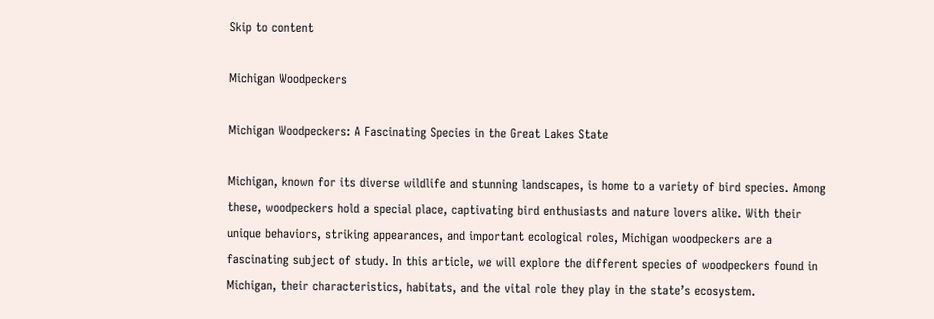Skip to content

Michigan Woodpeckers

Michigan Woodpeckers: A Fascinating Species in the Great Lakes State

Michigan, known for its diverse wildlife and stunning landscapes, is home to a variety of bird species. Among these, woodpeckers hold a special place, captivating bird enthusiasts and nature lovers alike. With their unique behaviors, striking appearances, and important ecological roles, Michigan woodpeckers are a fascinating subject of study. In this article, we will explore the different species of woodpeckers found in Michigan, their characteristics, habitats, and the vital role they play in the state’s ecosystem.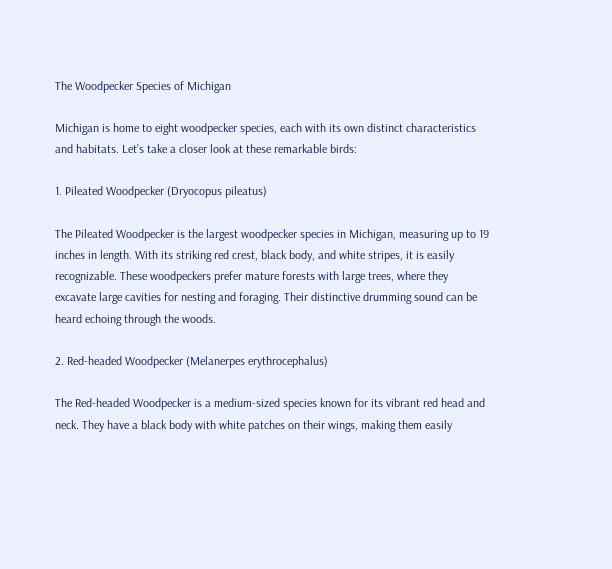The Woodpecker Species of Michigan

Michigan is home to eight woodpecker species, each with its own distinct characteristics and habitats. Let’s take a closer look at these remarkable birds:

1. Pileated Woodpecker (Dryocopus pileatus)

The Pileated Woodpecker is the largest woodpecker species in Michigan, measuring up to 19 inches in length. With its striking red crest, black body, and white stripes, it is easily recognizable. These woodpeckers prefer mature forests with large trees, where they excavate large cavities for nesting and foraging. Their distinctive drumming sound can be heard echoing through the woods.

2. Red-headed Woodpecker (Melanerpes erythrocephalus)

The Red-headed Woodpecker is a medium-sized species known for its vibrant red head and neck. They have a black body with white patches on their wings, making them easily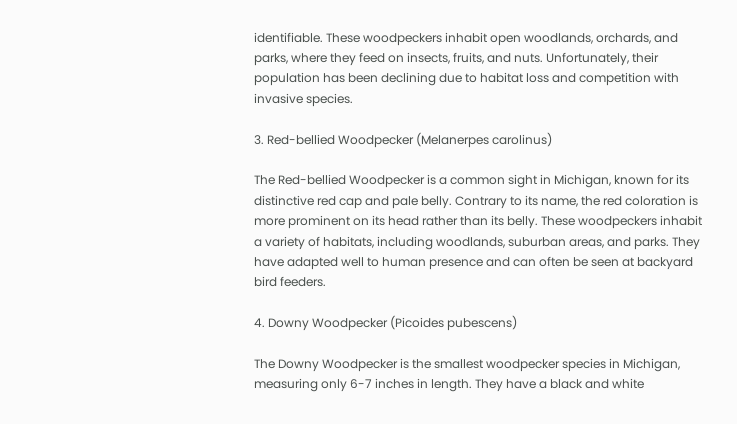identifiable. These woodpeckers inhabit open woodlands, orchards, and parks, where they feed on insects, fruits, and nuts. Unfortunately, their population has been declining due to habitat loss and competition with invasive species.

3. Red-bellied Woodpecker (Melanerpes carolinus)

The Red-bellied Woodpecker is a common sight in Michigan, known for its distinctive red cap and pale belly. Contrary to its name, the red coloration is more prominent on its head rather than its belly. These woodpeckers inhabit a variety of habitats, including woodlands, suburban areas, and parks. They have adapted well to human presence and can often be seen at backyard bird feeders.

4. Downy Woodpecker (Picoides pubescens)

The Downy Woodpecker is the smallest woodpecker species in Michigan, measuring only 6-7 inches in length. They have a black and white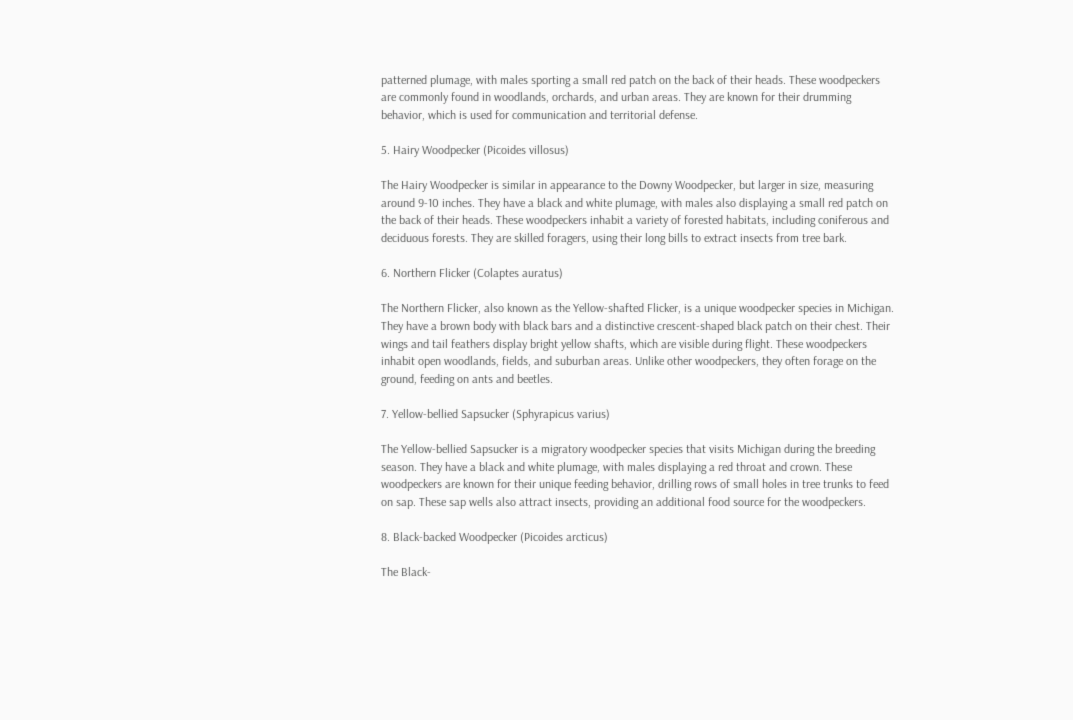patterned plumage, with males sporting a small red patch on the back of their heads. These woodpeckers are commonly found in woodlands, orchards, and urban areas. They are known for their drumming behavior, which is used for communication and territorial defense.

5. Hairy Woodpecker (Picoides villosus)

The Hairy Woodpecker is similar in appearance to the Downy Woodpecker, but larger in size, measuring around 9-10 inches. They have a black and white plumage, with males also displaying a small red patch on the back of their heads. These woodpeckers inhabit a variety of forested habitats, including coniferous and deciduous forests. They are skilled foragers, using their long bills to extract insects from tree bark.

6. Northern Flicker (Colaptes auratus)

The Northern Flicker, also known as the Yellow-shafted Flicker, is a unique woodpecker species in Michigan. They have a brown body with black bars and a distinctive crescent-shaped black patch on their chest. Their wings and tail feathers display bright yellow shafts, which are visible during flight. These woodpeckers inhabit open woodlands, fields, and suburban areas. Unlike other woodpeckers, they often forage on the ground, feeding on ants and beetles.

7. Yellow-bellied Sapsucker (Sphyrapicus varius)

The Yellow-bellied Sapsucker is a migratory woodpecker species that visits Michigan during the breeding season. They have a black and white plumage, with males displaying a red throat and crown. These woodpeckers are known for their unique feeding behavior, drilling rows of small holes in tree trunks to feed on sap. These sap wells also attract insects, providing an additional food source for the woodpeckers.

8. Black-backed Woodpecker (Picoides arcticus)

The Black-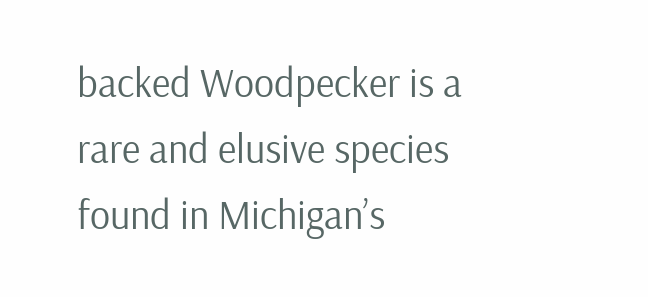backed Woodpecker is a rare and elusive species found in Michigan’s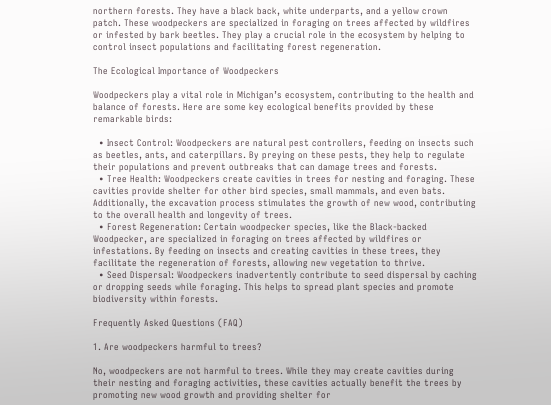northern forests. They have a black back, white underparts, and a yellow crown patch. These woodpeckers are specialized in foraging on trees affected by wildfires or infested by bark beetles. They play a crucial role in the ecosystem by helping to control insect populations and facilitating forest regeneration.

The Ecological Importance of Woodpeckers

Woodpeckers play a vital role in Michigan’s ecosystem, contributing to the health and balance of forests. Here are some key ecological benefits provided by these remarkable birds:

  • Insect Control: Woodpeckers are natural pest controllers, feeding on insects such as beetles, ants, and caterpillars. By preying on these pests, they help to regulate their populations and prevent outbreaks that can damage trees and forests.
  • Tree Health: Woodpeckers create cavities in trees for nesting and foraging. These cavities provide shelter for other bird species, small mammals, and even bats. Additionally, the excavation process stimulates the growth of new wood, contributing to the overall health and longevity of trees.
  • Forest Regeneration: Certain woodpecker species, like the Black-backed Woodpecker, are specialized in foraging on trees affected by wildfires or infestations. By feeding on insects and creating cavities in these trees, they facilitate the regeneration of forests, allowing new vegetation to thrive.
  • Seed Dispersal: Woodpeckers inadvertently contribute to seed dispersal by caching or dropping seeds while foraging. This helps to spread plant species and promote biodiversity within forests.

Frequently Asked Questions (FAQ)

1. Are woodpeckers harmful to trees?

No, woodpeckers are not harmful to trees. While they may create cavities during their nesting and foraging activities, these cavities actually benefit the trees by promoting new wood growth and providing shelter for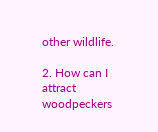other wildlife.

2. How can I attract woodpeckers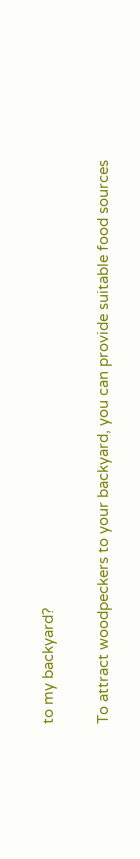to my backyard?

To attract woodpeckers to your backyard, you can provide suitable food sources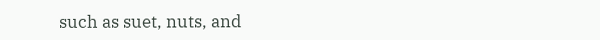such as suet, nuts, and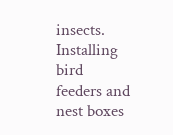insects. Installing bird feeders and nest boxes